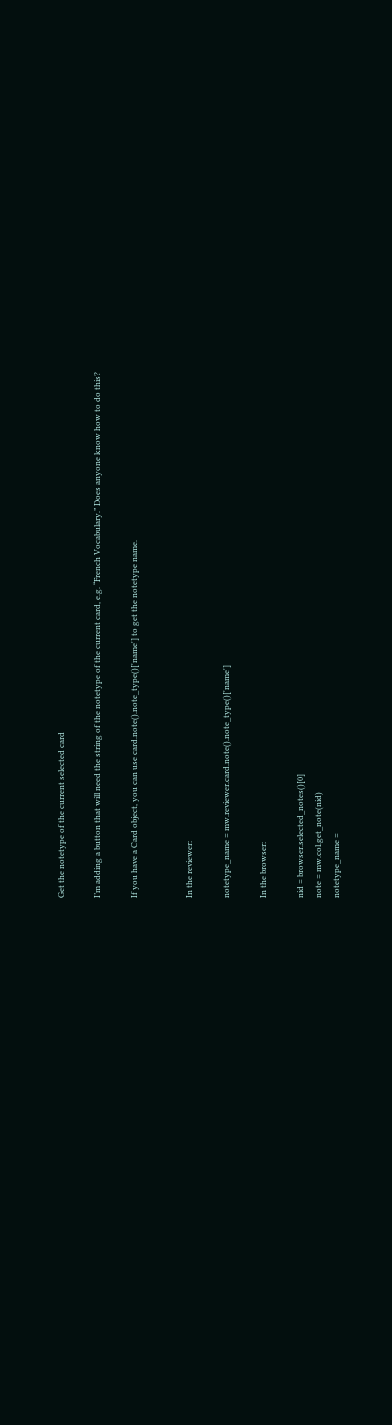Get the notetype of the current selected card

I’m adding a button that will need the string of the notetype of the current card, e.g. “French Vocabulary.” Does anyone know how to do this?

If you have a Card object, you can use card.note().note_type()['name'] to get the notetype name.


In the reviewer:

notetype_name = mw.reviewer.card.note().note_type()['name']

In the browser:

nid = browser.selected_notes()[0]
note = mw.col.get_note(nid)
notetype_name =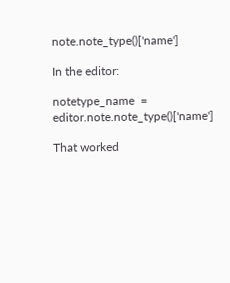note.note_type()['name']

In the editor:

notetype_name  = editor.note.note_type()['name']

That worked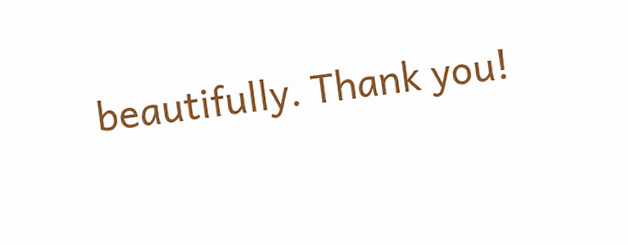beautifully. Thank you!